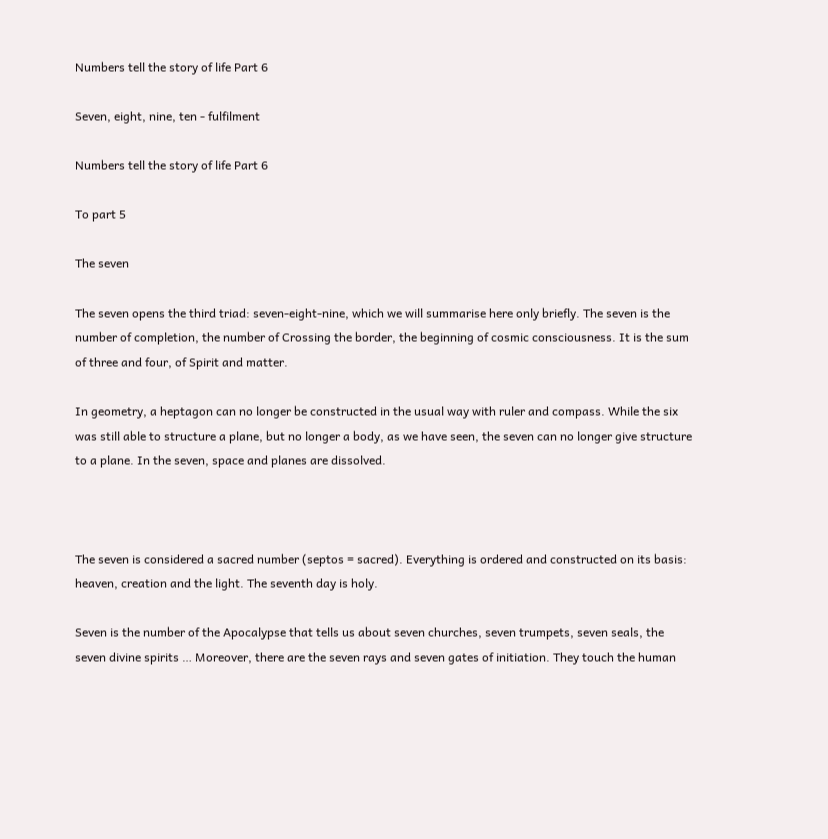Numbers tell the story of life Part 6

Seven, eight, nine, ten - fulfilment

Numbers tell the story of life Part 6

To part 5

The seven

The seven opens the third triad: seven-eight-nine, which we will summarise here only briefly. The seven is the number of completion, the number of Crossing the border, the beginning of cosmic consciousness. It is the sum of three and four, of Spirit and matter.

In geometry, a heptagon can no longer be constructed in the usual way with ruler and compass. While the six was still able to structure a plane, but no longer a body, as we have seen, the seven can no longer give structure to a plane. In the seven, space and planes are dissolved.



The seven is considered a sacred number (septos = sacred). Everything is ordered and constructed on its basis: heaven, creation and the light. The seventh day is holy.

Seven is the number of the Apocalypse that tells us about seven churches, seven trumpets, seven seals, the seven divine spirits … Moreover, there are the seven rays and seven gates of initiation. They touch the human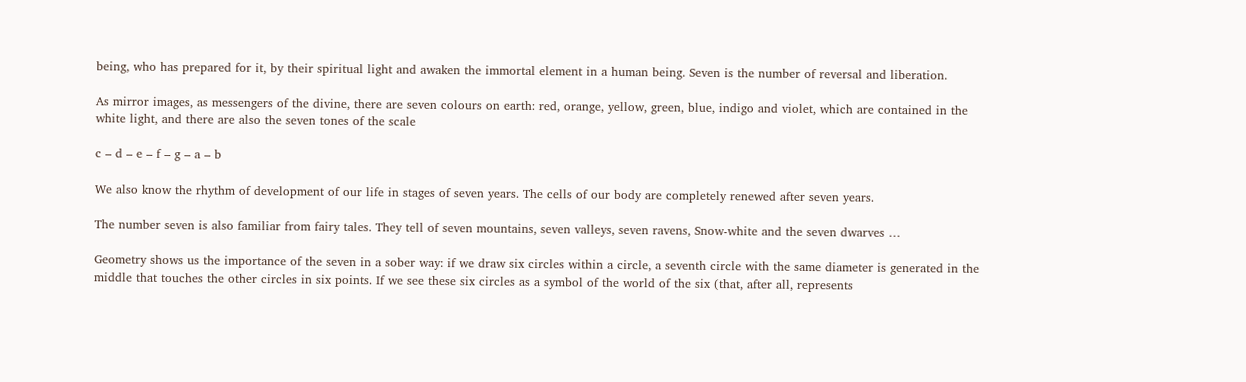being, who has prepared for it, by their spiritual light and awaken the immortal element in a human being. Seven is the number of reversal and liberation.

As mirror images, as messengers of the divine, there are seven colours on earth: red, orange, yellow, green, blue, indigo and violet, which are contained in the white light, and there are also the seven tones of the scale

c – d – e – f – g – a – b

We also know the rhythm of development of our life in stages of seven years. The cells of our body are completely renewed after seven years.

The number seven is also familiar from fairy tales. They tell of seven mountains, seven valleys, seven ravens, Snow-white and the seven dwarves …

Geometry shows us the importance of the seven in a sober way: if we draw six circles within a circle, a seventh circle with the same diameter is generated in the middle that touches the other circles in six points. If we see these six circles as a symbol of the world of the six (that, after all, represents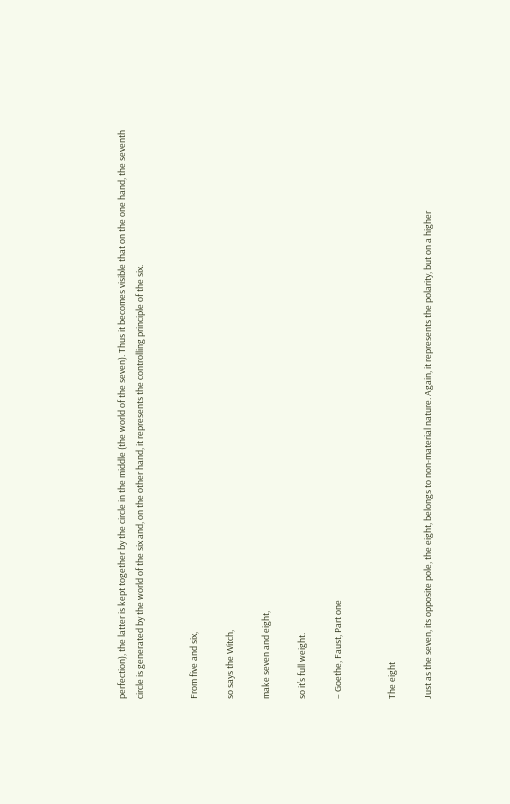perfection), the latter is kept together by the circle in the middle (the world of the seven). Thus it becomes visible that on the one hand, the seventh circle is generated by the world of the six and, on the other hand, it represents the controlling principle of the six.


From five and six,

so says the Witch,

make seven and eight,

so it’s full weight.

– Goethe, Faust, Part one


The eight

Just as the seven, its opposite pole, the eight, belongs to non-material nature. Again, it represents the polarity, but on a higher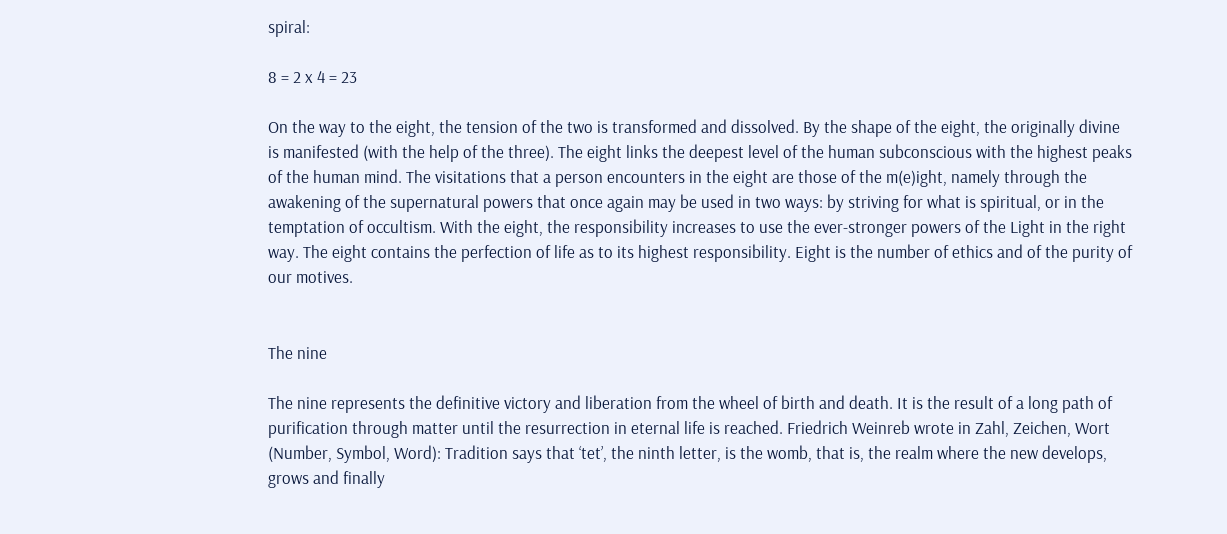spiral:

8 = 2 x 4 = 23

On the way to the eight, the tension of the two is transformed and dissolved. By the shape of the eight, the originally divine is manifested (with the help of the three). The eight links the deepest level of the human subconscious with the highest peaks of the human mind. The visitations that a person encounters in the eight are those of the m(e)ight, namely through the awakening of the supernatural powers that once again may be used in two ways: by striving for what is spiritual, or in the temptation of occultism. With the eight, the responsibility increases to use the ever-stronger powers of the Light in the right way. The eight contains the perfection of life as to its highest responsibility. Eight is the number of ethics and of the purity of our motives.


The nine

The nine represents the definitive victory and liberation from the wheel of birth and death. It is the result of a long path of purification through matter until the resurrection in eternal life is reached. Friedrich Weinreb wrote in Zahl, Zeichen, Wort (Number, Symbol, Word): Tradition says that ‘tet’, the ninth letter, is the womb, that is, the realm where the new develops, grows and finally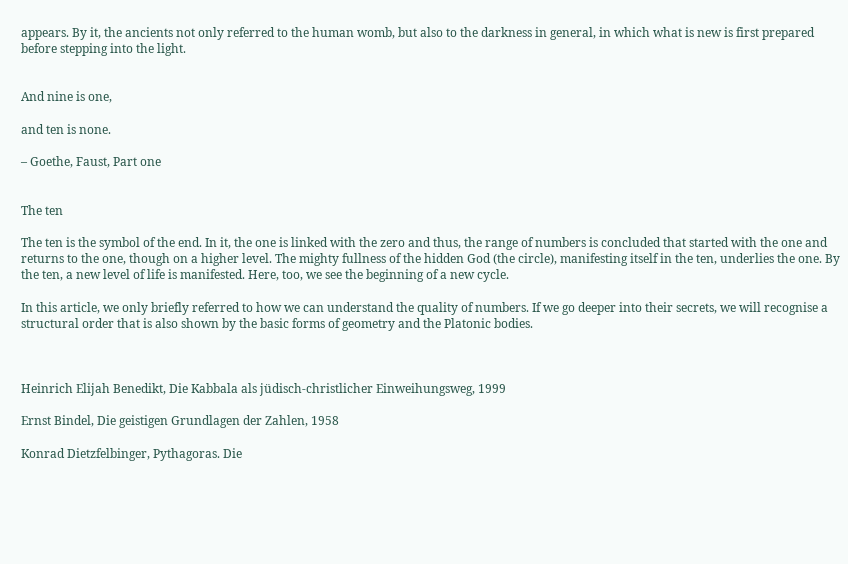appears. By it, the ancients not only referred to the human womb, but also to the darkness in general, in which what is new is first prepared before stepping into the light.


And nine is one,

and ten is none.

– Goethe, Faust, Part one


The ten

The ten is the symbol of the end. In it, the one is linked with the zero and thus, the range of numbers is concluded that started with the one and returns to the one, though on a higher level. The mighty fullness of the hidden God (the circle), manifesting itself in the ten, underlies the one. By the ten, a new level of life is manifested. Here, too, we see the beginning of a new cycle.

In this article, we only briefly referred to how we can understand the quality of numbers. If we go deeper into their secrets, we will recognise a structural order that is also shown by the basic forms of geometry and the Platonic bodies.



Heinrich Elijah Benedikt, Die Kabbala als jüdisch-christlicher Einweihungsweg, 1999

Ernst Bindel, Die geistigen Grundlagen der Zahlen, 1958

Konrad Dietzfelbinger, Pythagoras. Die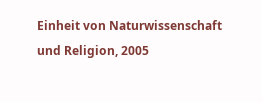Einheit von Naturwissenschaft und Religion, 2005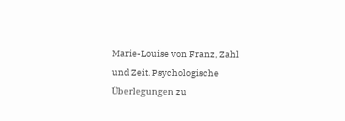Marie-Louise von Franz, Zahl und Zeit. Psychologische Überlegungen zu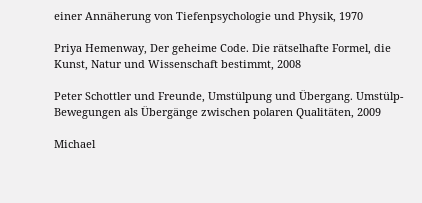einer Annäherung von Tiefenpsychologie und Physik, 1970

Priya Hemenway, Der geheime Code. Die rätselhafte Formel, die Kunst, Natur und Wissenschaft bestimmt, 2008

Peter Schottler und Freunde, Umstülpung und Übergang. Umstülp-Bewegungen als Übergänge zwischen polaren Qualitäten, 2009

Michael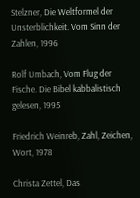Stelzner, Die Weltformel der Unsterblichkeit. Vom Sinn der Zahlen, 1996

Rolf Umbach, Vom Flug der Fische. Die Bibel kabbalistisch gelesen, 1995

Friedrich Weinreb, Zahl, Zeichen, Wort, 1978

Christa Zettel, Das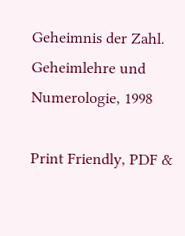Geheimnis der Zahl. Geheimlehre und Numerologie, 1998

Print Friendly, PDF &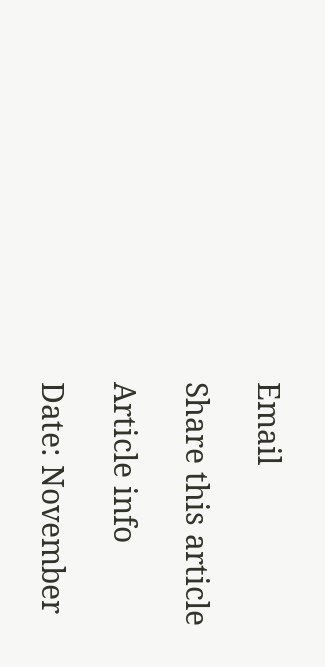Email

Share this article

Article info

Date: November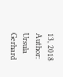13, 2018
Author: Ursula Gerhard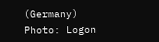(Germany)
Photo: Logon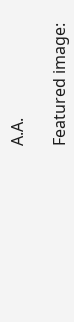A.A.

Featured image: